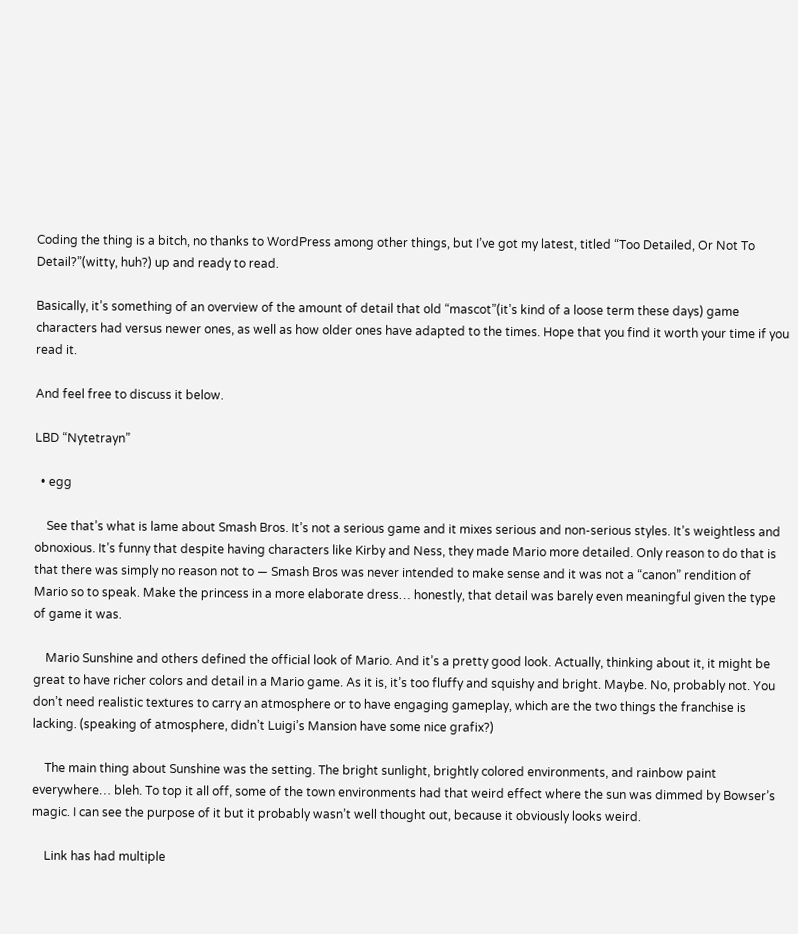Coding the thing is a bitch, no thanks to WordPress among other things, but I’ve got my latest, titled “Too Detailed, Or Not To Detail?”(witty, huh?) up and ready to read.

Basically, it’s something of an overview of the amount of detail that old “mascot”(it’s kind of a loose term these days) game characters had versus newer ones, as well as how older ones have adapted to the times. Hope that you find it worth your time if you read it.

And feel free to discuss it below.

LBD “Nytetrayn”

  • egg

    See that’s what is lame about Smash Bros. It’s not a serious game and it mixes serious and non-serious styles. It’s weightless and obnoxious. It’s funny that despite having characters like Kirby and Ness, they made Mario more detailed. Only reason to do that is that there was simply no reason not to — Smash Bros was never intended to make sense and it was not a “canon” rendition of Mario so to speak. Make the princess in a more elaborate dress… honestly, that detail was barely even meaningful given the type of game it was.

    Mario Sunshine and others defined the official look of Mario. And it’s a pretty good look. Actually, thinking about it, it might be great to have richer colors and detail in a Mario game. As it is, it’s too fluffy and squishy and bright. Maybe. No, probably not. You don’t need realistic textures to carry an atmosphere or to have engaging gameplay, which are the two things the franchise is lacking. (speaking of atmosphere, didn’t Luigi’s Mansion have some nice grafix?)

    The main thing about Sunshine was the setting. The bright sunlight, brightly colored environments, and rainbow paint everywhere… bleh. To top it all off, some of the town environments had that weird effect where the sun was dimmed by Bowser’s magic. I can see the purpose of it but it probably wasn’t well thought out, because it obviously looks weird.

    Link has had multiple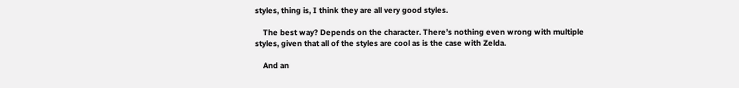styles, thing is, I think they are all very good styles.

    The best way? Depends on the character. There’s nothing even wrong with multiple styles, given that all of the styles are cool as is the case with Zelda.

    And an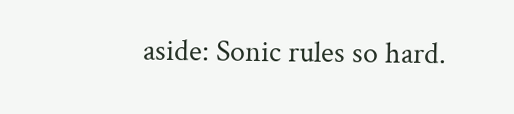aside: Sonic rules so hard.